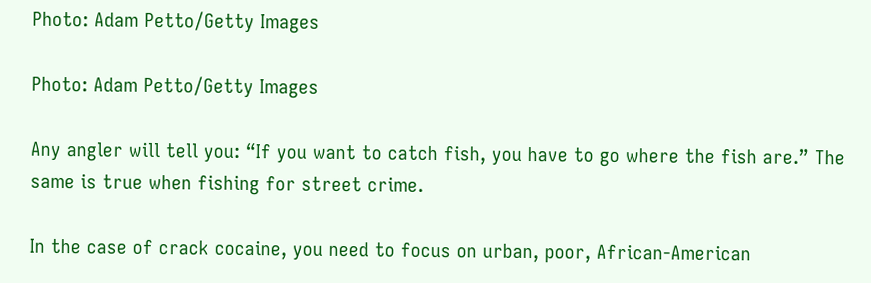Photo: Adam Petto/Getty Images

Photo: Adam Petto/Getty Images

Any angler will tell you: “If you want to catch fish, you have to go where the fish are.” The same is true when fishing for street crime.

In the case of crack cocaine, you need to focus on urban, poor, African-American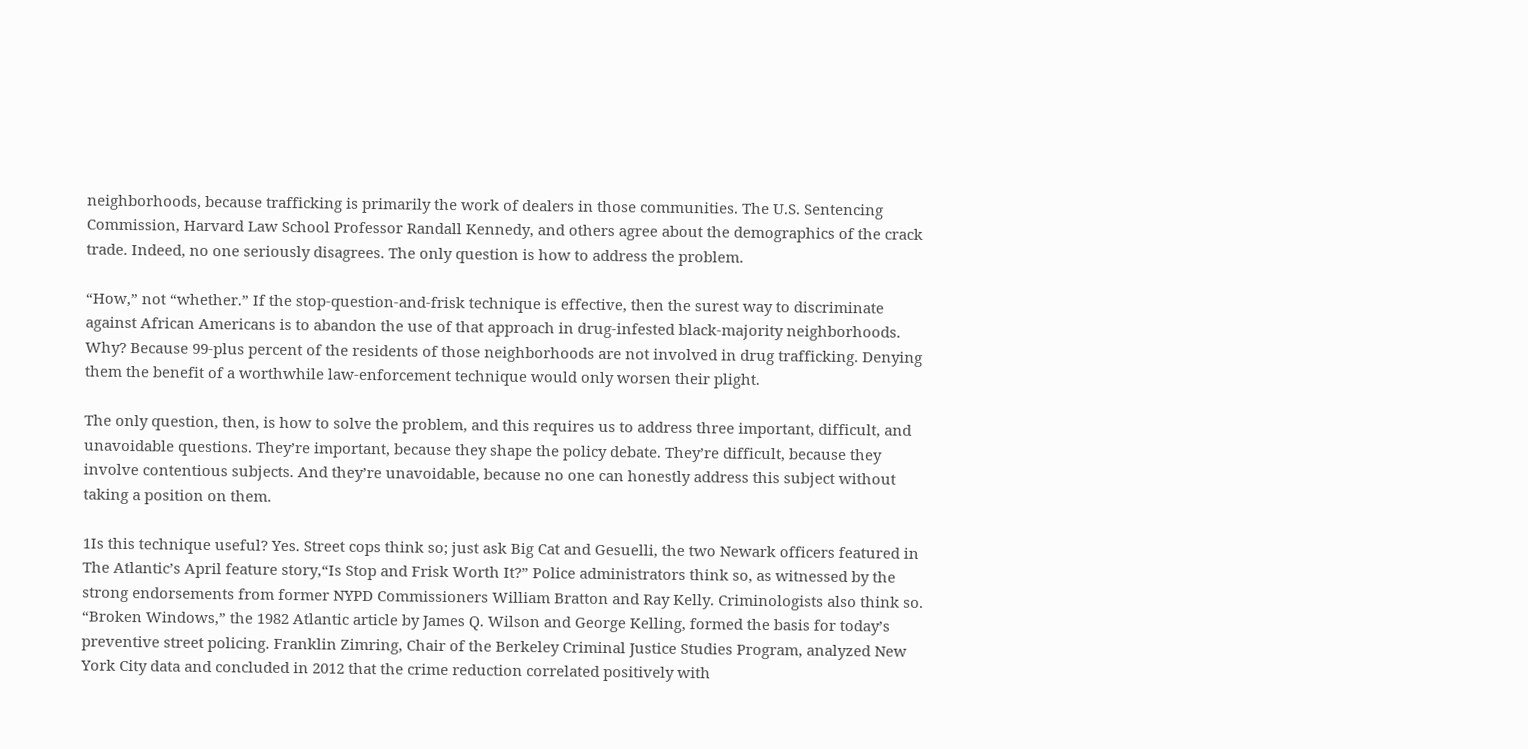neighborhoods, because trafficking is primarily the work of dealers in those communities. The U.S. Sentencing Commission, Harvard Law School Professor Randall Kennedy, and others agree about the demographics of the crack trade. Indeed, no one seriously disagrees. The only question is how to address the problem.

“How,” not “whether.” If the stop-question-and-frisk technique is effective, then the surest way to discriminate against African Americans is to abandon the use of that approach in drug-infested black-majority neighborhoods. Why? Because 99-plus percent of the residents of those neighborhoods are not involved in drug trafficking. Denying them the benefit of a worthwhile law-enforcement technique would only worsen their plight.

The only question, then, is how to solve the problem, and this requires us to address three important, difficult, and unavoidable questions. They’re important, because they shape the policy debate. They’re difficult, because they involve contentious subjects. And they’re unavoidable, because no one can honestly address this subject without taking a position on them.

1Is this technique useful? Yes. Street cops think so; just ask Big Cat and Gesuelli, the two Newark officers featured in The Atlantic’s April feature story,“Is Stop and Frisk Worth It?” Police administrators think so, as witnessed by the strong endorsements from former NYPD Commissioners William Bratton and Ray Kelly. Criminologists also think so. “Broken Windows,” the 1982 Atlantic article by James Q. Wilson and George Kelling, formed the basis for today’s preventive street policing. Franklin Zimring, Chair of the Berkeley Criminal Justice Studies Program, analyzed New York City data and concluded in 2012 that the crime reduction correlated positively with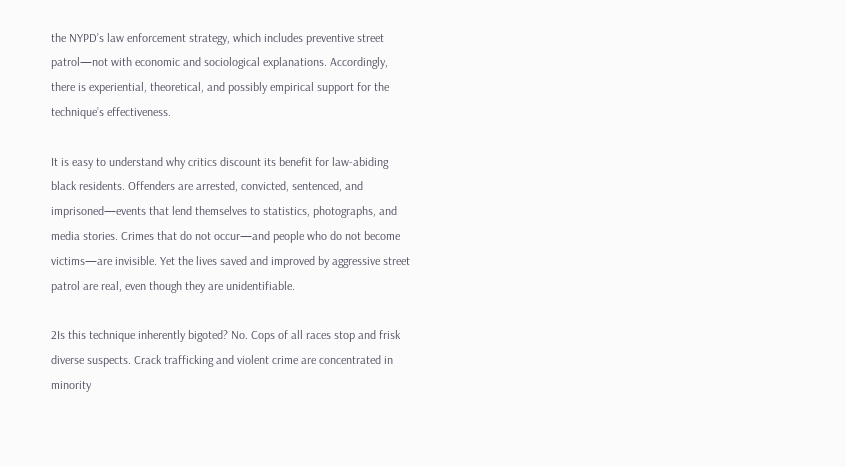the NYPD’s law enforcement strategy, which includes preventive street patrol—not with economic and sociological explanations. Accordingly, there is experiential, theoretical, and possibly empirical support for the technique’s effectiveness.

It is easy to understand why critics discount its benefit for law-abiding black residents. Offenders are arrested, convicted, sentenced, and imprisoned—events that lend themselves to statistics, photographs, and media stories. Crimes that do not occur—and people who do not become victims—are invisible. Yet the lives saved and improved by aggressive street patrol are real, even though they are unidentifiable.

2Is this technique inherently bigoted? No. Cops of all races stop and frisk diverse suspects. Crack trafficking and violent crime are concentrated in minority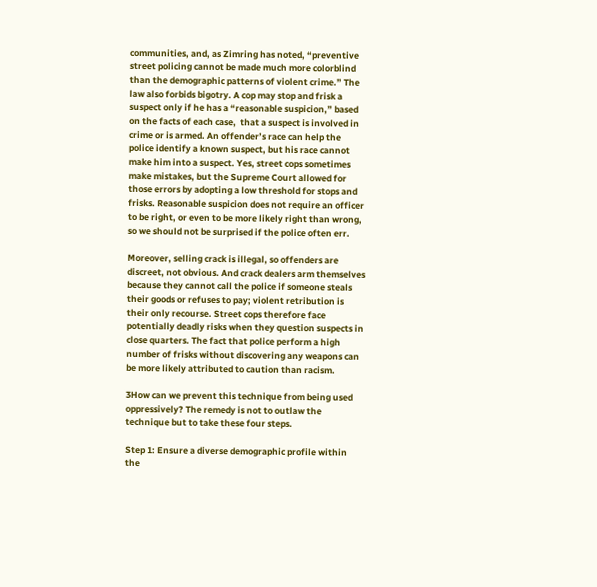communities, and, as Zimring has noted, “preventive street policing cannot be made much more colorblind than the demographic patterns of violent crime.” The law also forbids bigotry. A cop may stop and frisk a suspect only if he has a “reasonable suspicion,” based on the facts of each case,  that a suspect is involved in crime or is armed. An offender’s race can help the police identify a known suspect, but his race cannot make him into a suspect. Yes, street cops sometimes make mistakes, but the Supreme Court allowed for those errors by adopting a low threshold for stops and frisks. Reasonable suspicion does not require an officer to be right, or even to be more likely right than wrong, so we should not be surprised if the police often err.

Moreover, selling crack is illegal, so offenders are discreet, not obvious. And crack dealers arm themselves because they cannot call the police if someone steals their goods or refuses to pay; violent retribution is their only recourse. Street cops therefore face potentially deadly risks when they question suspects in close quarters. The fact that police perform a high number of frisks without discovering any weapons can be more likely attributed to caution than racism.

3How can we prevent this technique from being used oppressively? The remedy is not to outlaw the technique but to take these four steps.

Step 1: Ensure a diverse demographic profile within the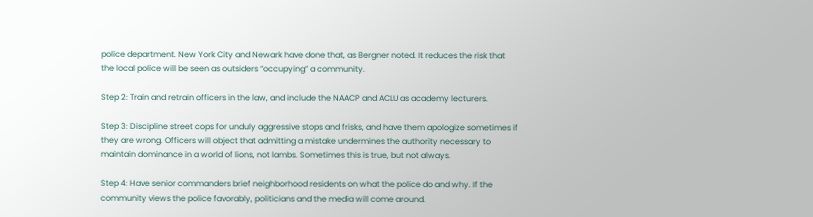police department. New York City and Newark have done that, as Bergner noted. It reduces the risk that the local police will be seen as outsiders “occupying” a community.

Step 2: Train and retrain officers in the law, and include the NAACP and ACLU as academy lecturers.

Step 3: Discipline street cops for unduly aggressive stops and frisks, and have them apologize sometimes if they are wrong. Officers will object that admitting a mistake undermines the authority necessary to maintain dominance in a world of lions, not lambs. Sometimes this is true, but not always.

Step 4: Have senior commanders brief neighborhood residents on what the police do and why. If the community views the police favorably, politicians and the media will come around.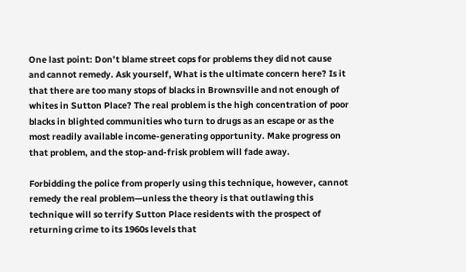One last point: Don’t blame street cops for problems they did not cause and cannot remedy. Ask yourself, What is the ultimate concern here? Is it that there are too many stops of blacks in Brownsville and not enough of whites in Sutton Place? The real problem is the high concentration of poor blacks in blighted communities who turn to drugs as an escape or as the most readily available income-generating opportunity. Make progress on that problem, and the stop-and-frisk problem will fade away.

Forbidding the police from properly using this technique, however, cannot remedy the real problem—unless the theory is that outlawing this technique will so terrify Sutton Place residents with the prospect of returning crime to its 1960s levels that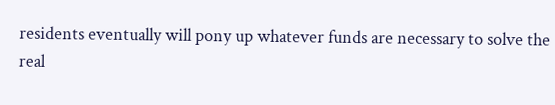residents eventually will pony up whatever funds are necessary to solve the real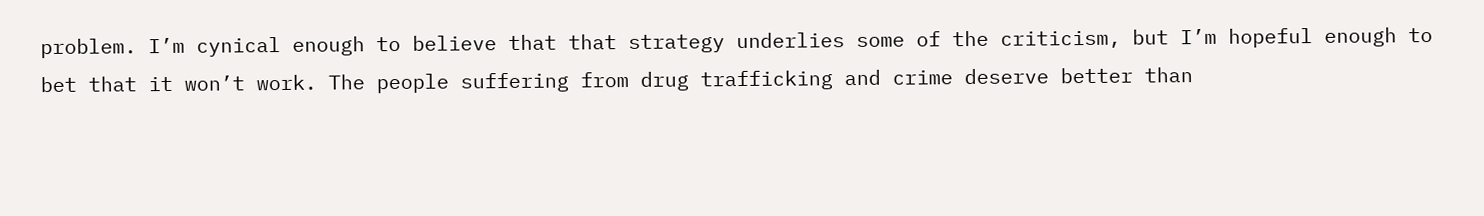problem. I’m cynical enough to believe that that strategy underlies some of the criticism, but I’m hopeful enough to bet that it won’t work. The people suffering from drug trafficking and crime deserve better than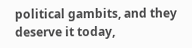political gambits, and they deserve it today,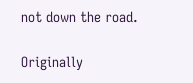not down the road.

Originally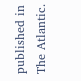published in The Atlantic.